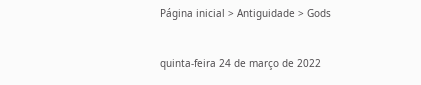Página inicial > Antiguidade > Gods


quinta-feira 24 de março de 2022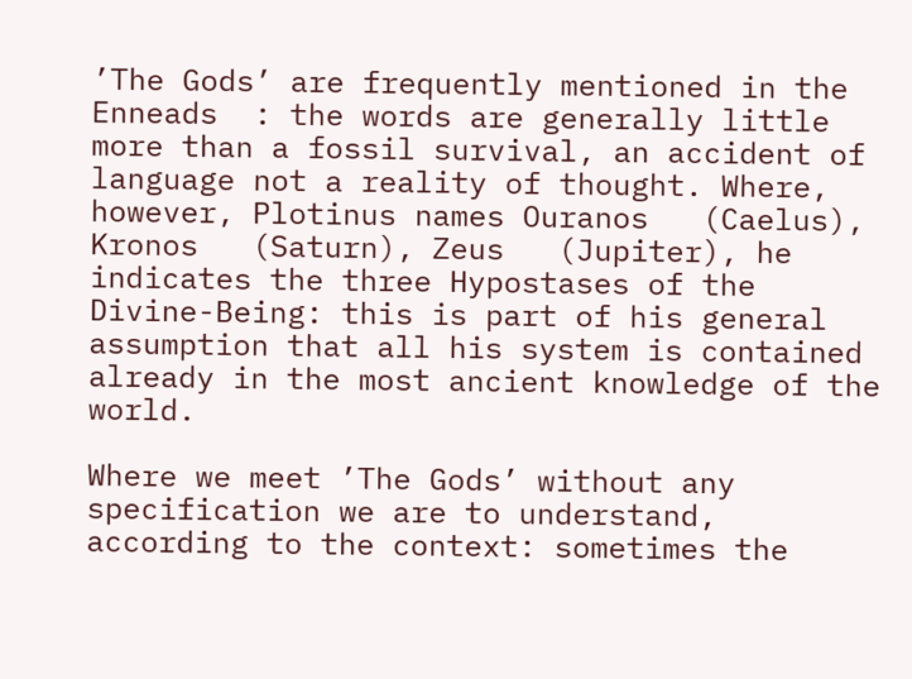’The Gods’ are frequently mentioned in the Enneads  : the words are generally little more than a fossil survival, an accident of language not a reality of thought. Where, however, Plotinus names Ouranos   (Caelus), Kronos   (Saturn), Zeus   (Jupiter), he indicates the three Hypostases of the Divine-Being: this is part of his general assumption that all his system is contained already in the most ancient knowledge of the world.

Where we meet ’The Gods’ without any specification we are to understand, according to the context: sometimes the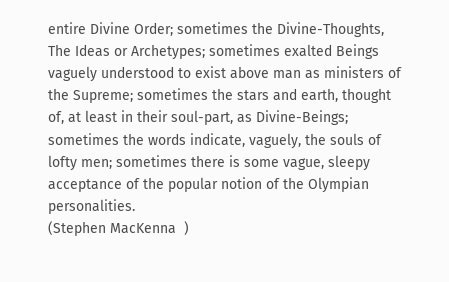entire Divine Order; sometimes the Divine-Thoughts, The Ideas or Archetypes; sometimes exalted Beings vaguely understood to exist above man as ministers of the Supreme; sometimes the stars and earth, thought of, at least in their soul-part, as Divine-Beings; sometimes the words indicate, vaguely, the souls of lofty men; sometimes there is some vague, sleepy acceptance of the popular notion of the Olympian personalities.
(Stephen MacKenna  )